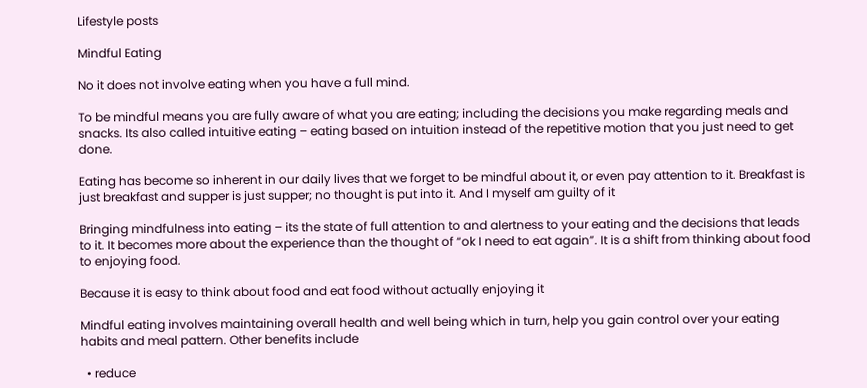Lifestyle posts

Mindful Eating

No it does not involve eating when you have a full mind.

To be mindful means you are fully aware of what you are eating; including the decisions you make regarding meals and snacks. Its also called intuitive eating – eating based on intuition instead of the repetitive motion that you just need to get done.

Eating has become so inherent in our daily lives that we forget to be mindful about it, or even pay attention to it. Breakfast is just breakfast and supper is just supper; no thought is put into it. And I myself am guilty of it

Bringing mindfulness into eating – its the state of full attention to and alertness to your eating and the decisions that leads to it. It becomes more about the experience than the thought of “ok I need to eat again”. It is a shift from thinking about food to enjoying food.

Because it is easy to think about food and eat food without actually enjoying it

Mindful eating involves maintaining overall health and well being which in turn, help you gain control over your eating habits and meal pattern. Other benefits include

  • reduce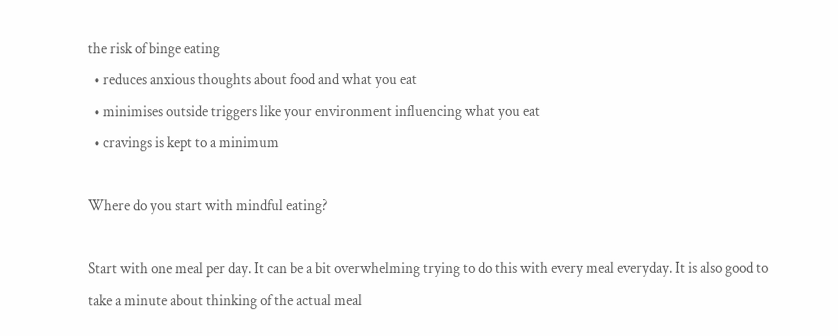the risk of binge eating
  • reduces anxious thoughts about food and what you eat
  • minimises outside triggers like your environment influencing what you eat
  • cravings is kept to a minimum

Where do you start with mindful eating?

Start with one meal per day. It can be a bit overwhelming trying to do this with every meal everyday. It is also good to take a minute about thinking of the actual meal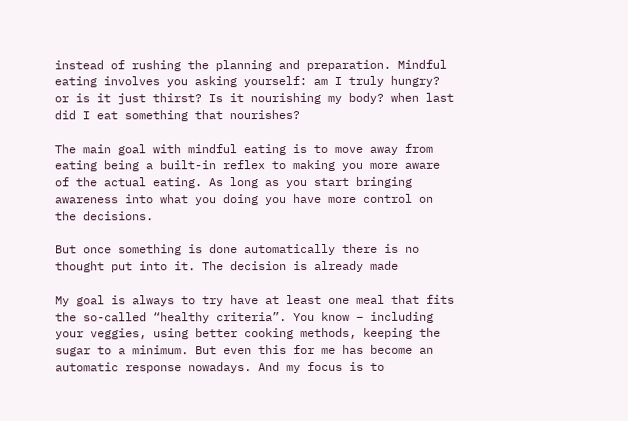instead of rushing the planning and preparation. Mindful eating involves you asking yourself: am I truly hungry? or is it just thirst? Is it nourishing my body? when last did I eat something that nourishes?

The main goal with mindful eating is to move away from eating being a built-in reflex to making you more aware of the actual eating. As long as you start bringing awareness into what you doing you have more control on the decisions.

But once something is done automatically there is no thought put into it. The decision is already made

My goal is always to try have at least one meal that fits the so-called “healthy criteria”. You know – including your veggies, using better cooking methods, keeping the sugar to a minimum. But even this for me has become an automatic response nowadays. And my focus is to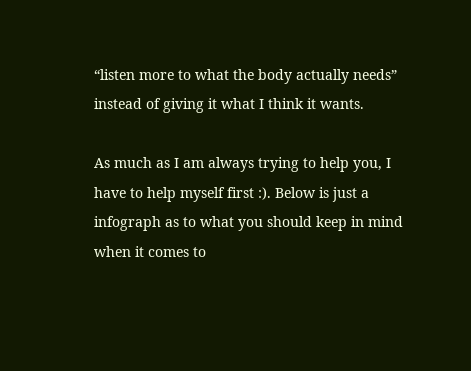“listen more to what the body actually needs” instead of giving it what I think it wants.

As much as I am always trying to help you, I have to help myself first :). Below is just a infograph as to what you should keep in mind when it comes to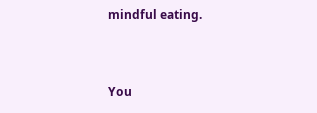mindful eating.


You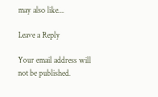may also like...

Leave a Reply

Your email address will not be published.